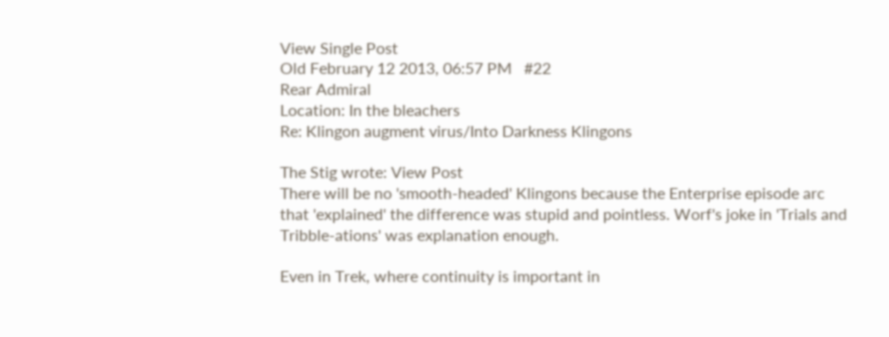View Single Post
Old February 12 2013, 06:57 PM   #22
Rear Admiral
Location: In the bleachers
Re: Klingon augment virus/Into Darkness Klingons

The Stig wrote: View Post
There will be no 'smooth-headed' Klingons because the Enterprise episode arc that 'explained' the difference was stupid and pointless. Worf's joke in 'Trials and Tribble-ations' was explanation enough.

Even in Trek, where continuity is important in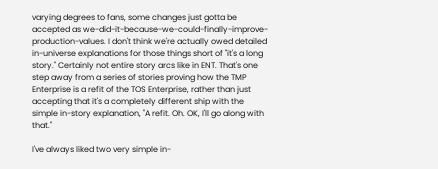varying degrees to fans, some changes just gotta be accepted as we-did-it-because-we-could-finally-improve-production-values. I don't think we're actually owed detailed in-universe explanations for those things short of "it's a long story." Certainly not entire story arcs like in ENT. That's one step away from a series of stories proving how the TMP Enterprise is a refit of the TOS Enterprise, rather than just accepting that it's a completely different ship with the simple in-story explanation, "A refit. Oh. OK, I'll go along with that."

I've always liked two very simple in-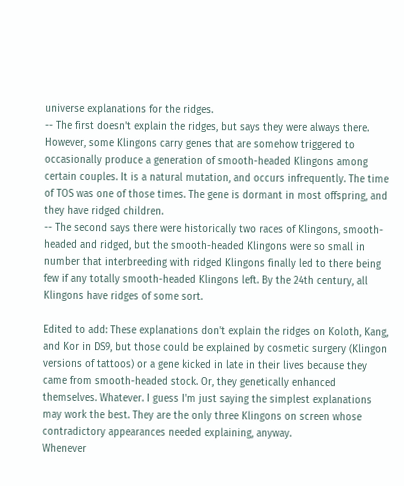universe explanations for the ridges.
-- The first doesn't explain the ridges, but says they were always there. However, some Klingons carry genes that are somehow triggered to occasionally produce a generation of smooth-headed Klingons among certain couples. It is a natural mutation, and occurs infrequently. The time of TOS was one of those times. The gene is dormant in most offspring, and they have ridged children.
-- The second says there were historically two races of Klingons, smooth-headed and ridged, but the smooth-headed Klingons were so small in number that interbreeding with ridged Klingons finally led to there being few if any totally smooth-headed Klingons left. By the 24th century, all Klingons have ridges of some sort.

Edited to add: These explanations don't explain the ridges on Koloth, Kang, and Kor in DS9, but those could be explained by cosmetic surgery (Klingon versions of tattoos) or a gene kicked in late in their lives because they came from smooth-headed stock. Or, they genetically enhanced themselves. Whatever. I guess I'm just saying the simplest explanations may work the best. They are the only three Klingons on screen whose contradictory appearances needed explaining, anyway.
Whenever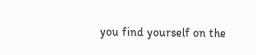you find yourself on the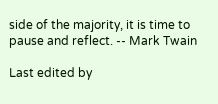side of the majority, it is time to pause and reflect. -- Mark Twain

Last edited by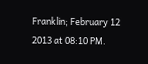Franklin; February 12 2013 at 08:10 PM.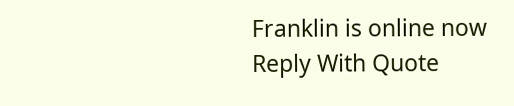Franklin is online now   Reply With Quote